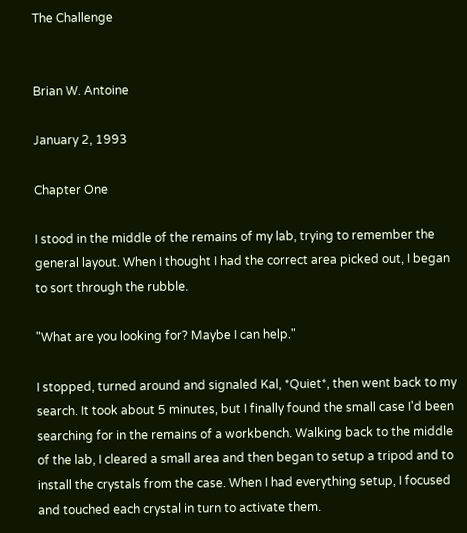The Challenge


Brian W. Antoine

January 2, 1993

Chapter One

I stood in the middle of the remains of my lab, trying to remember the general layout. When I thought I had the correct area picked out, I began to sort through the rubble.

"What are you looking for? Maybe I can help."

I stopped, turned around and signaled Kal, *Quiet*, then went back to my search. It took about 5 minutes, but I finally found the small case I'd been searching for in the remains of a workbench. Walking back to the middle of the lab, I cleared a small area and then began to setup a tripod and to install the crystals from the case. When I had everything setup, I focused and touched each crystal in turn to activate them.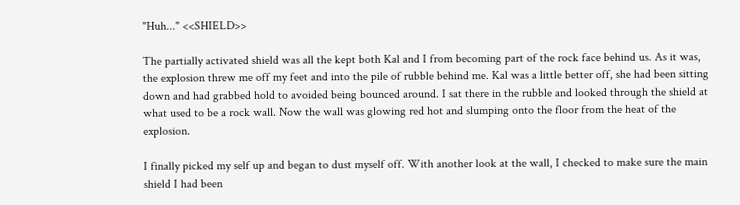"Huh..." <<SHIELD>>

The partially activated shield was all the kept both Kal and I from becoming part of the rock face behind us. As it was, the explosion threw me off my feet and into the pile of rubble behind me. Kal was a little better off, she had been sitting down and had grabbed hold to avoided being bounced around. I sat there in the rubble and looked through the shield at what used to be a rock wall. Now the wall was glowing red hot and slumping onto the floor from the heat of the explosion.

I finally picked my self up and began to dust myself off. With another look at the wall, I checked to make sure the main shield I had been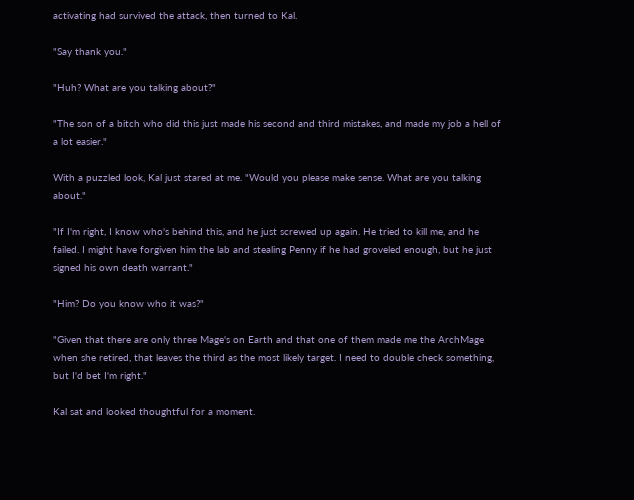activating had survived the attack, then turned to Kal.

"Say thank you."

"Huh? What are you talking about?"

"The son of a bitch who did this just made his second and third mistakes, and made my job a hell of a lot easier."

With a puzzled look, Kal just stared at me. "Would you please make sense. What are you talking about."

"If I'm right, I know who's behind this, and he just screwed up again. He tried to kill me, and he failed. I might have forgiven him the lab and stealing Penny if he had groveled enough, but he just signed his own death warrant."

"Him? Do you know who it was?"

"Given that there are only three Mage's on Earth and that one of them made me the ArchMage when she retired, that leaves the third as the most likely target. I need to double check something, but I'd bet I'm right."

Kal sat and looked thoughtful for a moment.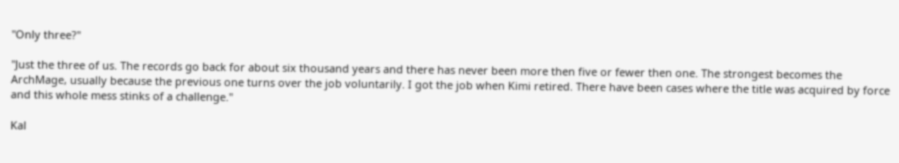"Only three?"

"Just the three of us. The records go back for about six thousand years and there has never been more then five or fewer then one. The strongest becomes the ArchMage, usually because the previous one turns over the job voluntarily. I got the job when Kimi retired. There have been cases where the title was acquired by force and this whole mess stinks of a challenge."

Kal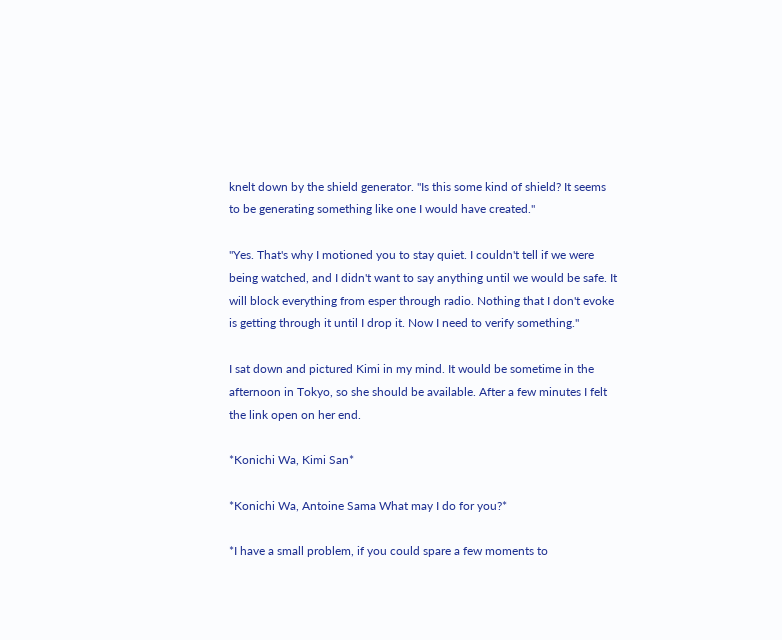knelt down by the shield generator. "Is this some kind of shield? It seems to be generating something like one I would have created."

"Yes. That's why I motioned you to stay quiet. I couldn't tell if we were being watched, and I didn't want to say anything until we would be safe. It will block everything from esper through radio. Nothing that I don't evoke is getting through it until I drop it. Now I need to verify something."

I sat down and pictured Kimi in my mind. It would be sometime in the afternoon in Tokyo, so she should be available. After a few minutes I felt the link open on her end.

*Konichi Wa, Kimi San*

*Konichi Wa, Antoine Sama What may I do for you?*

*I have a small problem, if you could spare a few moments to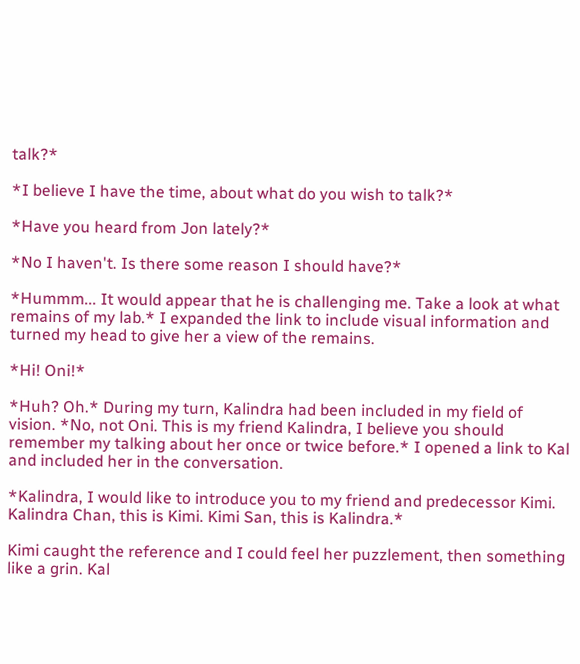talk?*

*I believe I have the time, about what do you wish to talk?*

*Have you heard from Jon lately?*

*No I haven't. Is there some reason I should have?*

*Hummm... It would appear that he is challenging me. Take a look at what remains of my lab.* I expanded the link to include visual information and turned my head to give her a view of the remains.

*Hi! Oni!*

*Huh? Oh.* During my turn, Kalindra had been included in my field of vision. *No, not Oni. This is my friend Kalindra, I believe you should remember my talking about her once or twice before.* I opened a link to Kal and included her in the conversation.

*Kalindra, I would like to introduce you to my friend and predecessor Kimi. Kalindra Chan, this is Kimi. Kimi San, this is Kalindra.*

Kimi caught the reference and I could feel her puzzlement, then something like a grin. Kal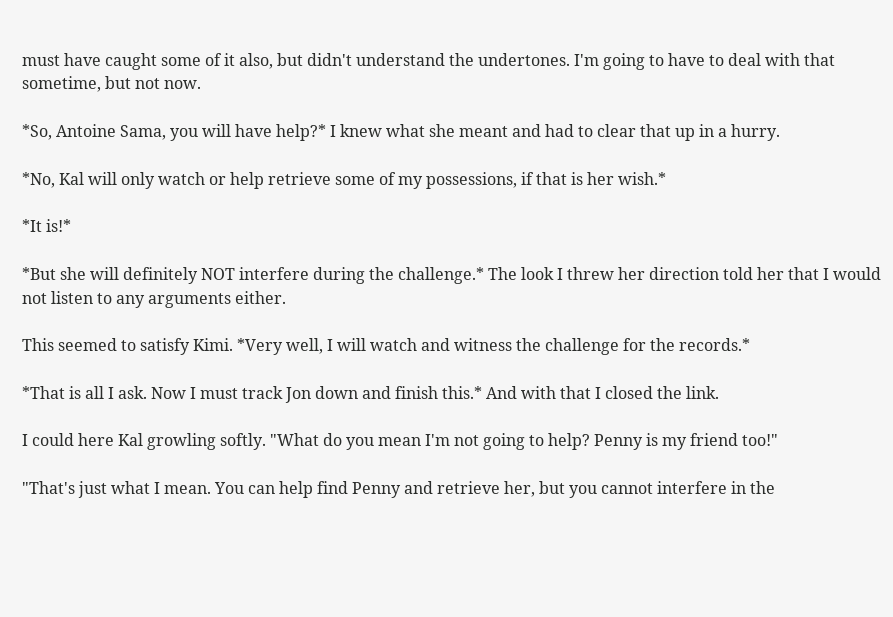must have caught some of it also, but didn't understand the undertones. I'm going to have to deal with that sometime, but not now.

*So, Antoine Sama, you will have help?* I knew what she meant and had to clear that up in a hurry.

*No, Kal will only watch or help retrieve some of my possessions, if that is her wish.*

*It is!*

*But she will definitely NOT interfere during the challenge.* The look I threw her direction told her that I would not listen to any arguments either.

This seemed to satisfy Kimi. *Very well, I will watch and witness the challenge for the records.*

*That is all I ask. Now I must track Jon down and finish this.* And with that I closed the link.

I could here Kal growling softly. "What do you mean I'm not going to help? Penny is my friend too!"

"That's just what I mean. You can help find Penny and retrieve her, but you cannot interfere in the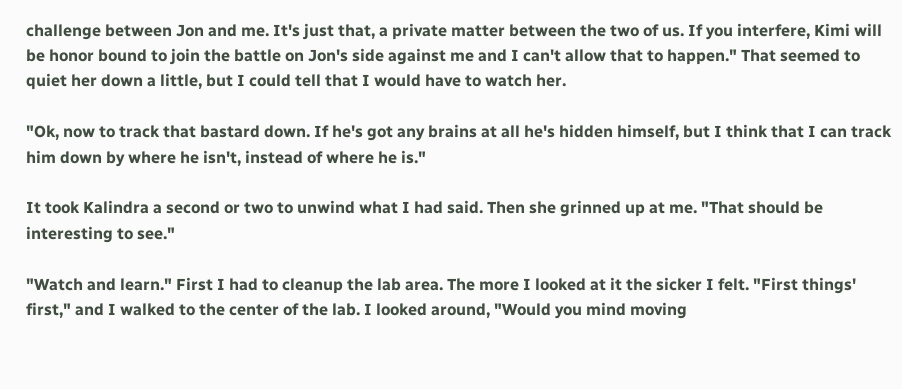challenge between Jon and me. It's just that, a private matter between the two of us. If you interfere, Kimi will be honor bound to join the battle on Jon's side against me and I can't allow that to happen." That seemed to quiet her down a little, but I could tell that I would have to watch her.

"Ok, now to track that bastard down. If he's got any brains at all he's hidden himself, but I think that I can track him down by where he isn't, instead of where he is."

It took Kalindra a second or two to unwind what I had said. Then she grinned up at me. "That should be interesting to see."

"Watch and learn." First I had to cleanup the lab area. The more I looked at it the sicker I felt. "First things' first," and I walked to the center of the lab. I looked around, "Would you mind moving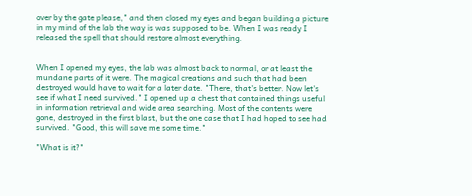over by the gate please," and then closed my eyes and began building a picture in my mind of the lab the way is was supposed to be. When I was ready I released the spell that should restore almost everything.


When I opened my eyes, the lab was almost back to normal, or at least the mundane parts of it were. The magical creations and such that had been destroyed would have to wait for a later date. "There, that's better. Now let's see if what I need survived." I opened up a chest that contained things useful in information retrieval and wide area searching. Most of the contents were gone, destroyed in the first blast, but the one case that I had hoped to see had survived. "Good, this will save me some time."

"What is it?"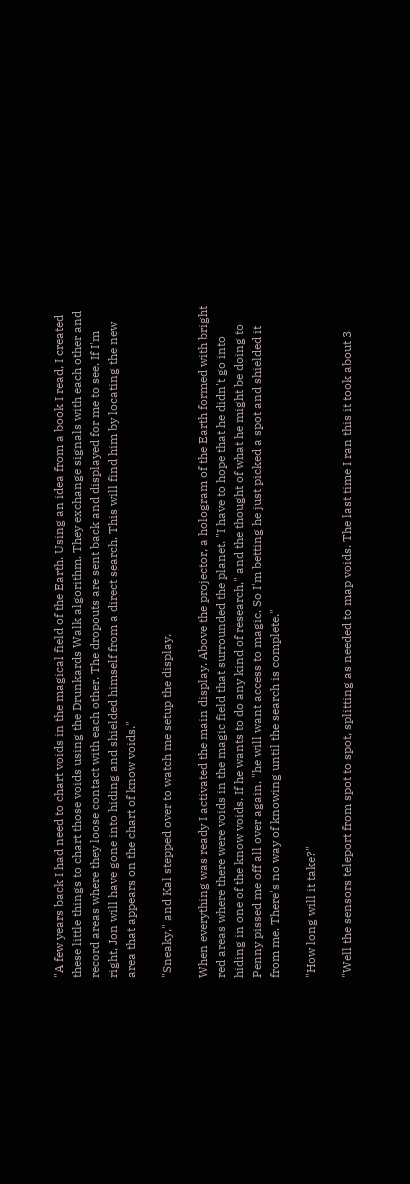"A few years back I had need to chart voids in the magical field of the Earth. Using an idea from a book I read, I created these little things to chart those voids using the Drunkards Walk algorithm. They exchange signals with each other and record areas where they loose contact with each other. The dropouts are sent back and displayed for me to see. If I'm right, Jon will have gone into hiding and shielded himself from a direct search. This will find him by locating the new area that appears on the chart of know voids."

"Sneaky," and Kal stepped over to watch me setup the display.

When everything was ready I activated the main display. Above the projector, a hologram of the Earth formed with bright red areas where there were voids in the magic field that surrounded the planet. "I have to hope that he didn't go into hiding in one of the know voids. If he wants to do any kind of research," and the thought of what he might be doing to Penny pissed me off all over again, "he will want access to magic. So I'm betting he just picked a spot and shielded it from me. There's no way of knowing until the search is complete."

"How long will it take?"

"Well the sensors teleport from spot to spot, splitting as needed to map voids. The last time I ran this it took about 3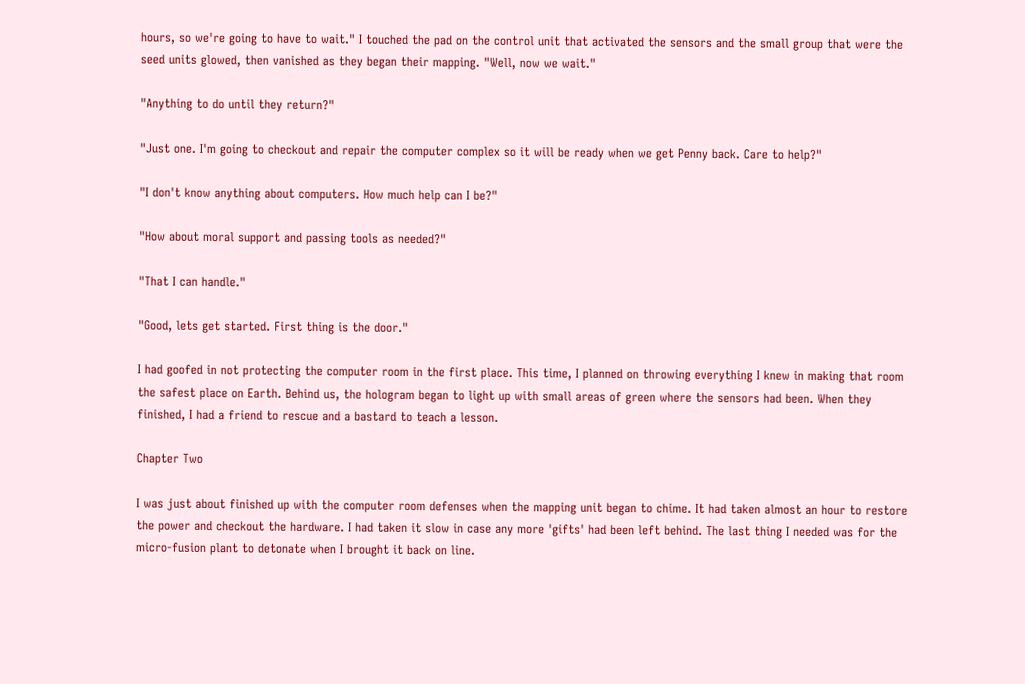hours, so we're going to have to wait." I touched the pad on the control unit that activated the sensors and the small group that were the seed units glowed, then vanished as they began their mapping. "Well, now we wait."

"Anything to do until they return?"

"Just one. I'm going to checkout and repair the computer complex so it will be ready when we get Penny back. Care to help?"

"I don't know anything about computers. How much help can I be?"

"How about moral support and passing tools as needed?"

"That I can handle."

"Good, lets get started. First thing is the door."

I had goofed in not protecting the computer room in the first place. This time, I planned on throwing everything I knew in making that room the safest place on Earth. Behind us, the hologram began to light up with small areas of green where the sensors had been. When they finished, I had a friend to rescue and a bastard to teach a lesson.

Chapter Two

I was just about finished up with the computer room defenses when the mapping unit began to chime. It had taken almost an hour to restore the power and checkout the hardware. I had taken it slow in case any more 'gifts' had been left behind. The last thing I needed was for the micro-fusion plant to detonate when I brought it back on line.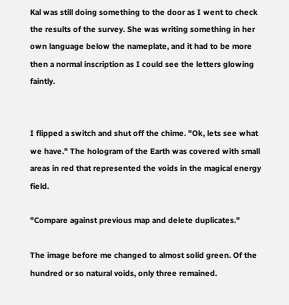Kal was still doing something to the door as I went to check the results of the survey. She was writing something in her own language below the nameplate, and it had to be more then a normal inscription as I could see the letters glowing faintly.


I flipped a switch and shut off the chime. "Ok, lets see what we have." The hologram of the Earth was covered with small areas in red that represented the voids in the magical energy field.

"Compare against previous map and delete duplicates."

The image before me changed to almost solid green. Of the hundred or so natural voids, only three remained.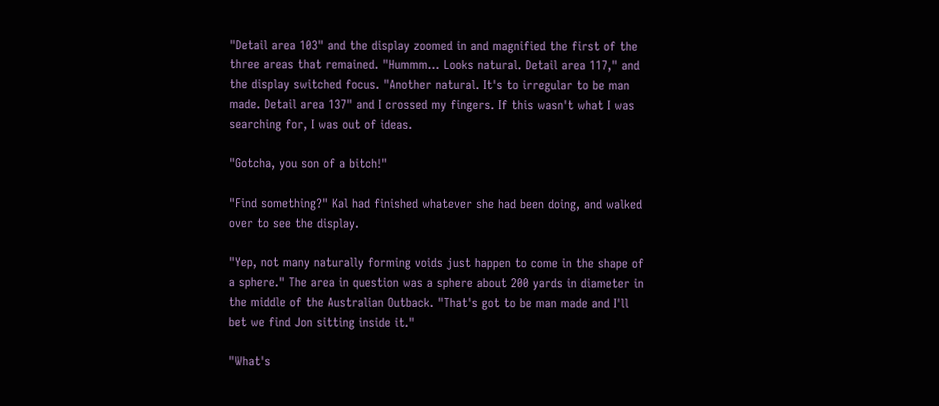"Detail area 103" and the display zoomed in and magnified the first of the three areas that remained. "Hummm... Looks natural. Detail area 117," and the display switched focus. "Another natural. It's to irregular to be man made. Detail area 137" and I crossed my fingers. If this wasn't what I was searching for, I was out of ideas.

"Gotcha, you son of a bitch!"

"Find something?" Kal had finished whatever she had been doing, and walked over to see the display.

"Yep, not many naturally forming voids just happen to come in the shape of a sphere." The area in question was a sphere about 200 yards in diameter in the middle of the Australian Outback. "That's got to be man made and I'll bet we find Jon sitting inside it."

"What's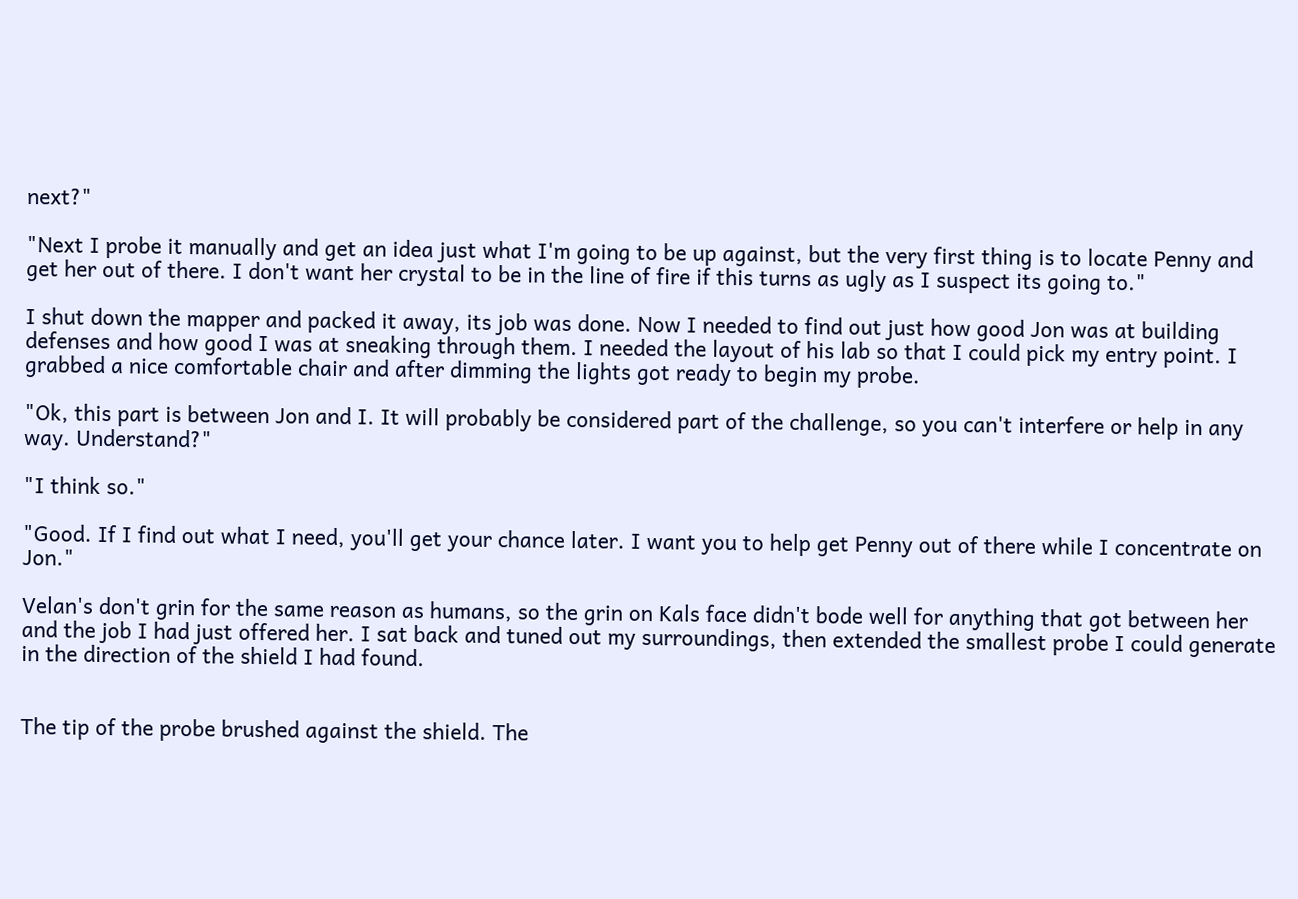next?"

"Next I probe it manually and get an idea just what I'm going to be up against, but the very first thing is to locate Penny and get her out of there. I don't want her crystal to be in the line of fire if this turns as ugly as I suspect its going to."

I shut down the mapper and packed it away, its job was done. Now I needed to find out just how good Jon was at building defenses and how good I was at sneaking through them. I needed the layout of his lab so that I could pick my entry point. I grabbed a nice comfortable chair and after dimming the lights got ready to begin my probe.

"Ok, this part is between Jon and I. It will probably be considered part of the challenge, so you can't interfere or help in any way. Understand?"

"I think so."

"Good. If I find out what I need, you'll get your chance later. I want you to help get Penny out of there while I concentrate on Jon."

Velan's don't grin for the same reason as humans, so the grin on Kals face didn't bode well for anything that got between her and the job I had just offered her. I sat back and tuned out my surroundings, then extended the smallest probe I could generate in the direction of the shield I had found.


The tip of the probe brushed against the shield. The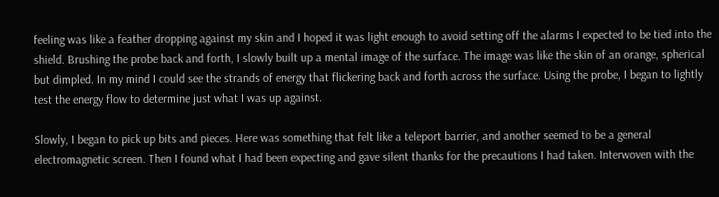feeling was like a feather dropping against my skin and I hoped it was light enough to avoid setting off the alarms I expected to be tied into the shield. Brushing the probe back and forth, I slowly built up a mental image of the surface. The image was like the skin of an orange, spherical but dimpled. In my mind I could see the strands of energy that flickering back and forth across the surface. Using the probe, I began to lightly test the energy flow to determine just what I was up against.

Slowly, I began to pick up bits and pieces. Here was something that felt like a teleport barrier, and another seemed to be a general electromagnetic screen. Then I found what I had been expecting and gave silent thanks for the precautions I had taken. Interwoven with the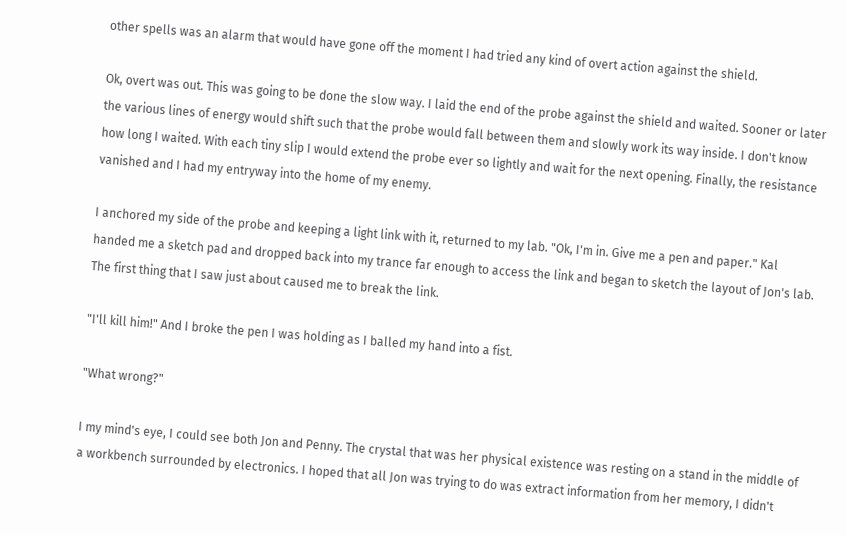other spells was an alarm that would have gone off the moment I had tried any kind of overt action against the shield.

Ok, overt was out. This was going to be done the slow way. I laid the end of the probe against the shield and waited. Sooner or later the various lines of energy would shift such that the probe would fall between them and slowly work its way inside. I don't know how long I waited. With each tiny slip I would extend the probe ever so lightly and wait for the next opening. Finally, the resistance vanished and I had my entryway into the home of my enemy.

I anchored my side of the probe and keeping a light link with it, returned to my lab. "Ok, I'm in. Give me a pen and paper." Kal handed me a sketch pad and dropped back into my trance far enough to access the link and began to sketch the layout of Jon's lab. The first thing that I saw just about caused me to break the link.

"I'll kill him!" And I broke the pen I was holding as I balled my hand into a fist.

"What wrong?"

I my mind's eye, I could see both Jon and Penny. The crystal that was her physical existence was resting on a stand in the middle of a workbench surrounded by electronics. I hoped that all Jon was trying to do was extract information from her memory, I didn't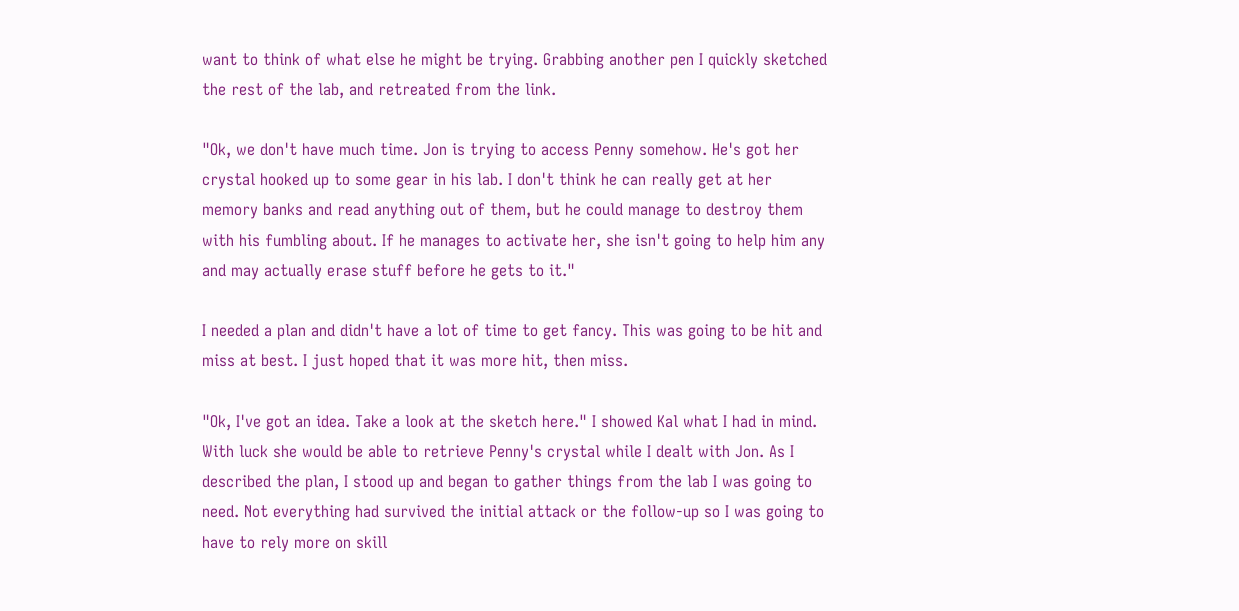want to think of what else he might be trying. Grabbing another pen I quickly sketched the rest of the lab, and retreated from the link.

"Ok, we don't have much time. Jon is trying to access Penny somehow. He's got her crystal hooked up to some gear in his lab. I don't think he can really get at her memory banks and read anything out of them, but he could manage to destroy them with his fumbling about. If he manages to activate her, she isn't going to help him any and may actually erase stuff before he gets to it."

I needed a plan and didn't have a lot of time to get fancy. This was going to be hit and miss at best. I just hoped that it was more hit, then miss.

"Ok, I've got an idea. Take a look at the sketch here." I showed Kal what I had in mind. With luck she would be able to retrieve Penny's crystal while I dealt with Jon. As I described the plan, I stood up and began to gather things from the lab I was going to need. Not everything had survived the initial attack or the follow-up so I was going to have to rely more on skill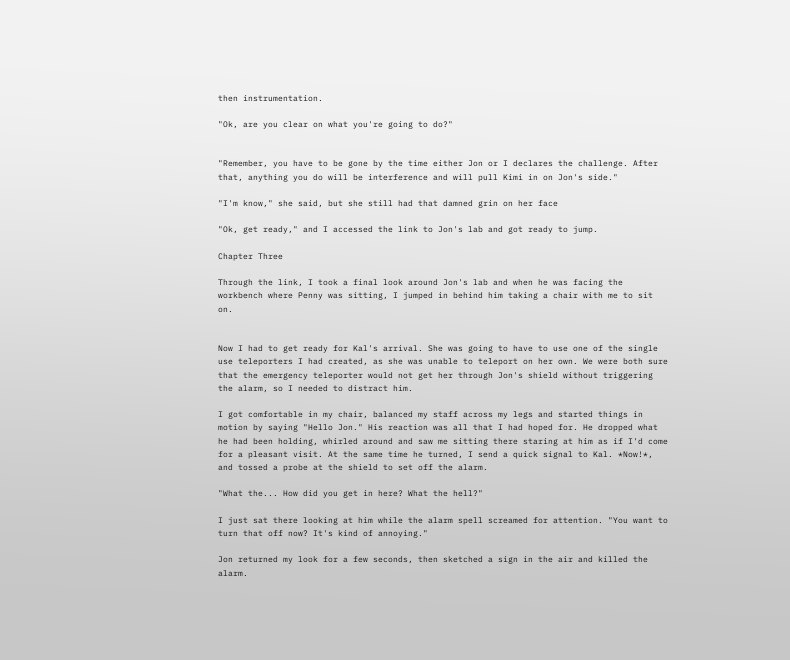then instrumentation.

"Ok, are you clear on what you're going to do?"


"Remember, you have to be gone by the time either Jon or I declares the challenge. After that, anything you do will be interference and will pull Kimi in on Jon's side."

"I'm know," she said, but she still had that damned grin on her face

"Ok, get ready," and I accessed the link to Jon's lab and got ready to jump.

Chapter Three

Through the link, I took a final look around Jon's lab and when he was facing the workbench where Penny was sitting, I jumped in behind him taking a chair with me to sit on.


Now I had to get ready for Kal's arrival. She was going to have to use one of the single use teleporters I had created, as she was unable to teleport on her own. We were both sure that the emergency teleporter would not get her through Jon's shield without triggering the alarm, so I needed to distract him.

I got comfortable in my chair, balanced my staff across my legs and started things in motion by saying "Hello Jon." His reaction was all that I had hoped for. He dropped what he had been holding, whirled around and saw me sitting there staring at him as if I'd come for a pleasant visit. At the same time he turned, I send a quick signal to Kal. *Now!*, and tossed a probe at the shield to set off the alarm.

"What the... How did you get in here? What the hell?"

I just sat there looking at him while the alarm spell screamed for attention. "You want to turn that off now? It's kind of annoying."

Jon returned my look for a few seconds, then sketched a sign in the air and killed the alarm.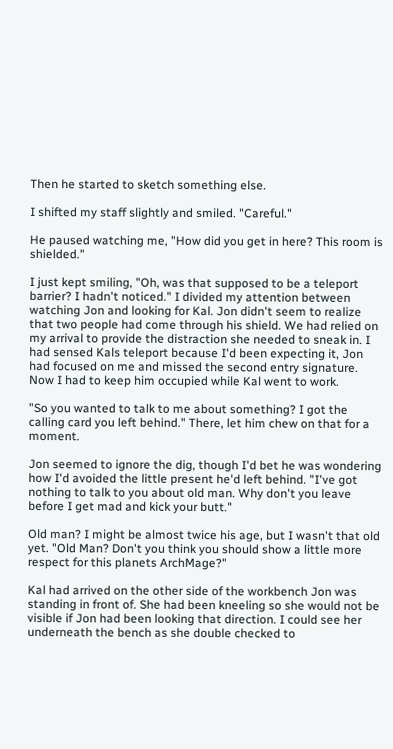Then he started to sketch something else.

I shifted my staff slightly and smiled. "Careful."

He paused watching me, "How did you get in here? This room is shielded."

I just kept smiling, "Oh, was that supposed to be a teleport barrier? I hadn't noticed." I divided my attention between watching Jon and looking for Kal. Jon didn't seem to realize that two people had come through his shield. We had relied on my arrival to provide the distraction she needed to sneak in. I had sensed Kals teleport because I'd been expecting it, Jon had focused on me and missed the second entry signature. Now I had to keep him occupied while Kal went to work.

"So you wanted to talk to me about something? I got the calling card you left behind." There, let him chew on that for a moment.

Jon seemed to ignore the dig, though I'd bet he was wondering how I'd avoided the little present he'd left behind. "I've got nothing to talk to you about old man. Why don't you leave before I get mad and kick your butt."

Old man? I might be almost twice his age, but I wasn't that old yet. "Old Man? Don't you think you should show a little more respect for this planets ArchMage?"

Kal had arrived on the other side of the workbench Jon was standing in front of. She had been kneeling so she would not be visible if Jon had been looking that direction. I could see her underneath the bench as she double checked to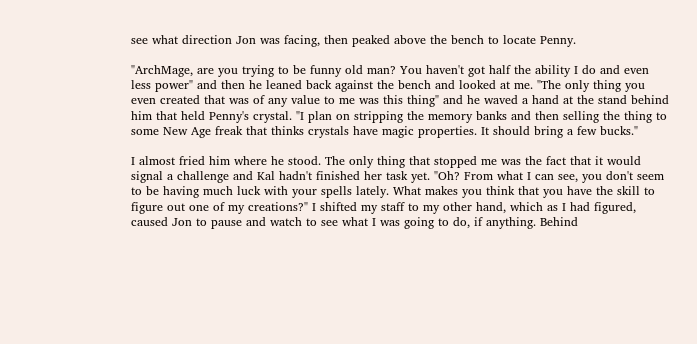see what direction Jon was facing, then peaked above the bench to locate Penny.

"ArchMage, are you trying to be funny old man? You haven't got half the ability I do and even less power" and then he leaned back against the bench and looked at me. "The only thing you even created that was of any value to me was this thing" and he waved a hand at the stand behind him that held Penny's crystal. "I plan on stripping the memory banks and then selling the thing to some New Age freak that thinks crystals have magic properties. It should bring a few bucks."

I almost fried him where he stood. The only thing that stopped me was the fact that it would signal a challenge and Kal hadn't finished her task yet. "Oh? From what I can see, you don't seem to be having much luck with your spells lately. What makes you think that you have the skill to figure out one of my creations?" I shifted my staff to my other hand, which as I had figured, caused Jon to pause and watch to see what I was going to do, if anything. Behind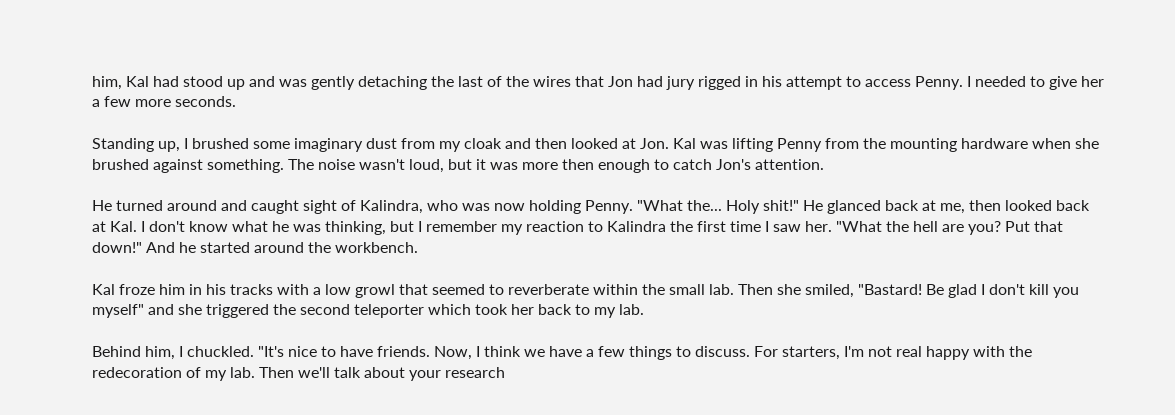him, Kal had stood up and was gently detaching the last of the wires that Jon had jury rigged in his attempt to access Penny. I needed to give her a few more seconds.

Standing up, I brushed some imaginary dust from my cloak and then looked at Jon. Kal was lifting Penny from the mounting hardware when she brushed against something. The noise wasn't loud, but it was more then enough to catch Jon's attention.

He turned around and caught sight of Kalindra, who was now holding Penny. "What the... Holy shit!" He glanced back at me, then looked back at Kal. I don't know what he was thinking, but I remember my reaction to Kalindra the first time I saw her. "What the hell are you? Put that down!" And he started around the workbench.

Kal froze him in his tracks with a low growl that seemed to reverberate within the small lab. Then she smiled, "Bastard! Be glad I don't kill you myself" and she triggered the second teleporter which took her back to my lab.

Behind him, I chuckled. "It's nice to have friends. Now, I think we have a few things to discuss. For starters, I'm not real happy with the redecoration of my lab. Then we'll talk about your research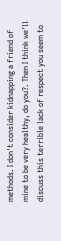methods. I don't consider kidnapping a friend of mine to be very healthy, do you?. Then I think we'll discuss this terrible lack of respect you seem to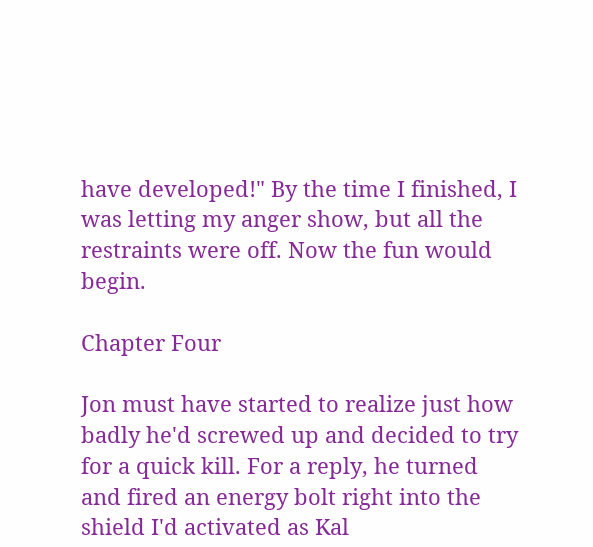have developed!" By the time I finished, I was letting my anger show, but all the restraints were off. Now the fun would begin.

Chapter Four

Jon must have started to realize just how badly he'd screwed up and decided to try for a quick kill. For a reply, he turned and fired an energy bolt right into the shield I'd activated as Kal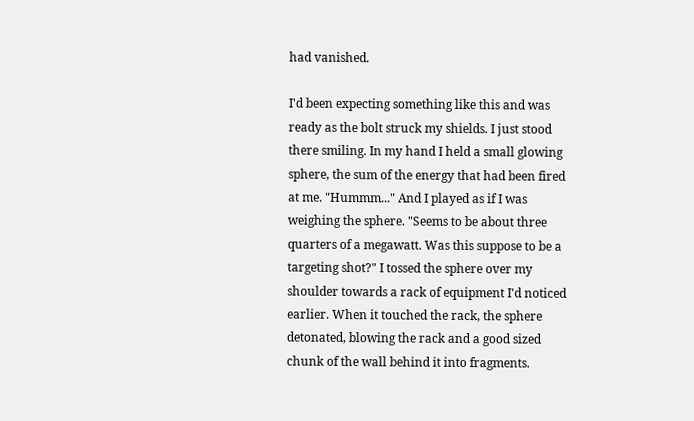had vanished.

I'd been expecting something like this and was ready as the bolt struck my shields. I just stood there smiling. In my hand I held a small glowing sphere, the sum of the energy that had been fired at me. "Hummm..." And I played as if I was weighing the sphere. "Seems to be about three quarters of a megawatt. Was this suppose to be a targeting shot?" I tossed the sphere over my shoulder towards a rack of equipment I'd noticed earlier. When it touched the rack, the sphere detonated, blowing the rack and a good sized chunk of the wall behind it into fragments.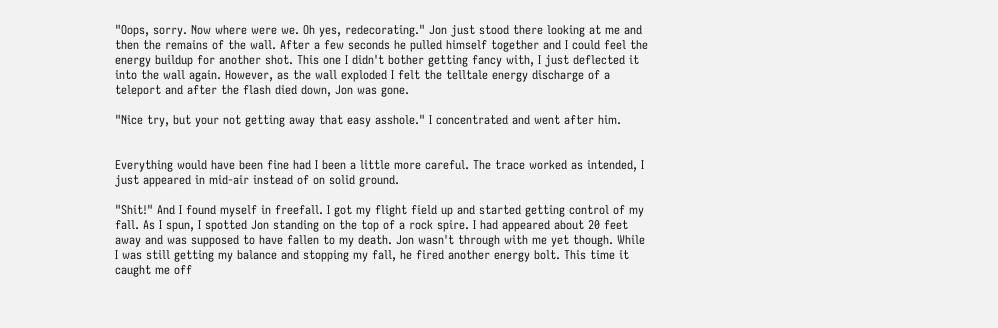"Oops, sorry. Now where were we. Oh yes, redecorating." Jon just stood there looking at me and then the remains of the wall. After a few seconds he pulled himself together and I could feel the energy buildup for another shot. This one I didn't bother getting fancy with, I just deflected it into the wall again. However, as the wall exploded I felt the telltale energy discharge of a teleport and after the flash died down, Jon was gone.

"Nice try, but your not getting away that easy asshole." I concentrated and went after him.


Everything would have been fine had I been a little more careful. The trace worked as intended, I just appeared in mid-air instead of on solid ground.

"Shit!" And I found myself in freefall. I got my flight field up and started getting control of my fall. As I spun, I spotted Jon standing on the top of a rock spire. I had appeared about 20 feet away and was supposed to have fallen to my death. Jon wasn't through with me yet though. While I was still getting my balance and stopping my fall, he fired another energy bolt. This time it caught me off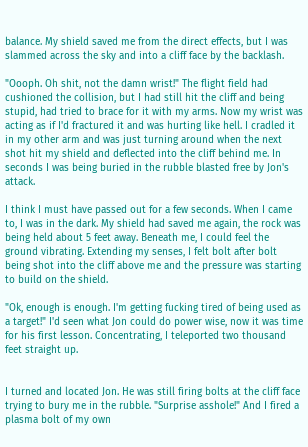balance. My shield saved me from the direct effects, but I was slammed across the sky and into a cliff face by the backlash.

"Oooph. Oh shit, not the damn wrist!" The flight field had cushioned the collision, but I had still hit the cliff and being stupid, had tried to brace for it with my arms. Now my wrist was acting as if I'd fractured it and was hurting like hell. I cradled it in my other arm and was just turning around when the next shot hit my shield and deflected into the cliff behind me. In seconds I was being buried in the rubble blasted free by Jon's attack.

I think I must have passed out for a few seconds. When I came to, I was in the dark. My shield had saved me again, the rock was being held about 5 feet away. Beneath me, I could feel the ground vibrating. Extending my senses, I felt bolt after bolt being shot into the cliff above me and the pressure was starting to build on the shield.

"Ok, enough is enough. I'm getting fucking tired of being used as a target!" I'd seen what Jon could do power wise, now it was time for his first lesson. Concentrating, I teleported two thousand feet straight up.


I turned and located Jon. He was still firing bolts at the cliff face trying to bury me in the rubble. "Surprise asshole!" And I fired a plasma bolt of my own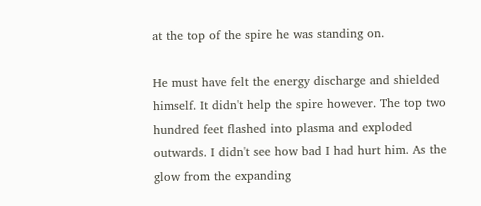at the top of the spire he was standing on.

He must have felt the energy discharge and shielded himself. It didn't help the spire however. The top two hundred feet flashed into plasma and exploded outwards. I didn't see how bad I had hurt him. As the glow from the expanding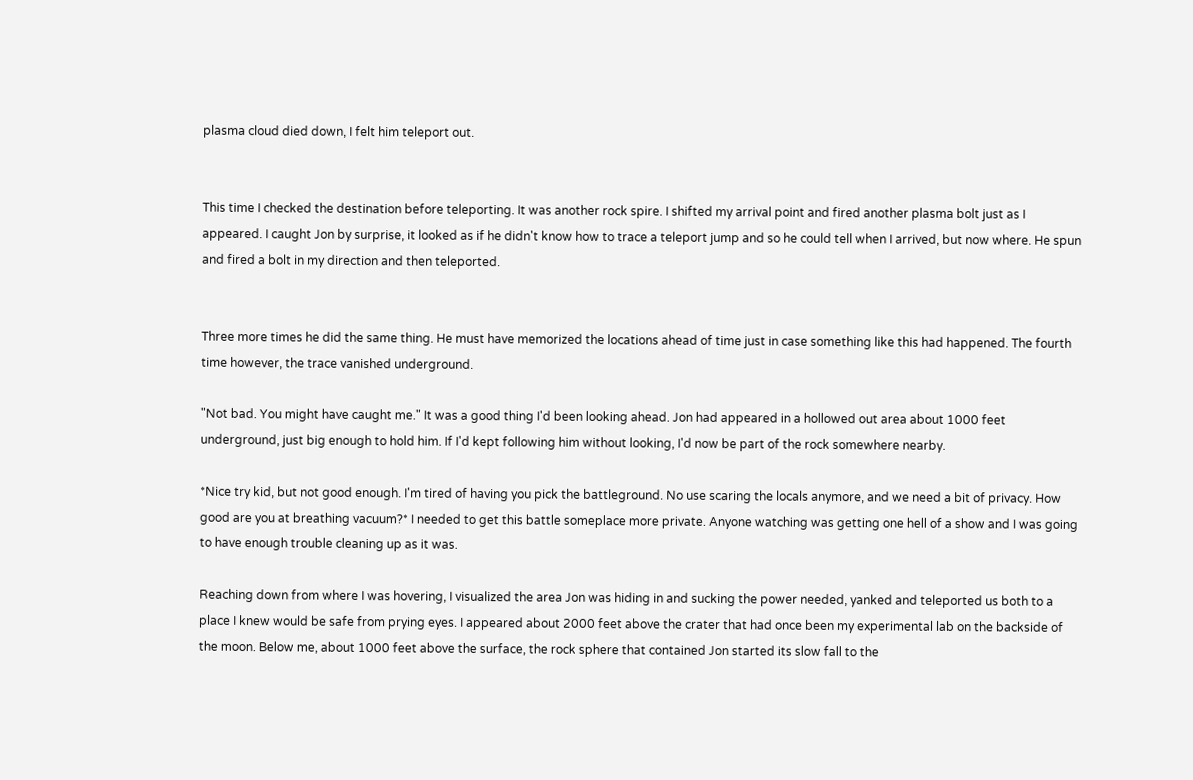plasma cloud died down, I felt him teleport out.


This time I checked the destination before teleporting. It was another rock spire. I shifted my arrival point and fired another plasma bolt just as I appeared. I caught Jon by surprise, it looked as if he didn't know how to trace a teleport jump and so he could tell when I arrived, but now where. He spun and fired a bolt in my direction and then teleported.


Three more times he did the same thing. He must have memorized the locations ahead of time just in case something like this had happened. The fourth time however, the trace vanished underground.

"Not bad. You might have caught me." It was a good thing I'd been looking ahead. Jon had appeared in a hollowed out area about 1000 feet underground, just big enough to hold him. If I'd kept following him without looking, I'd now be part of the rock somewhere nearby.

*Nice try kid, but not good enough. I'm tired of having you pick the battleground. No use scaring the locals anymore, and we need a bit of privacy. How good are you at breathing vacuum?* I needed to get this battle someplace more private. Anyone watching was getting one hell of a show and I was going to have enough trouble cleaning up as it was.

Reaching down from where I was hovering, I visualized the area Jon was hiding in and sucking the power needed, yanked and teleported us both to a place I knew would be safe from prying eyes. I appeared about 2000 feet above the crater that had once been my experimental lab on the backside of the moon. Below me, about 1000 feet above the surface, the rock sphere that contained Jon started its slow fall to the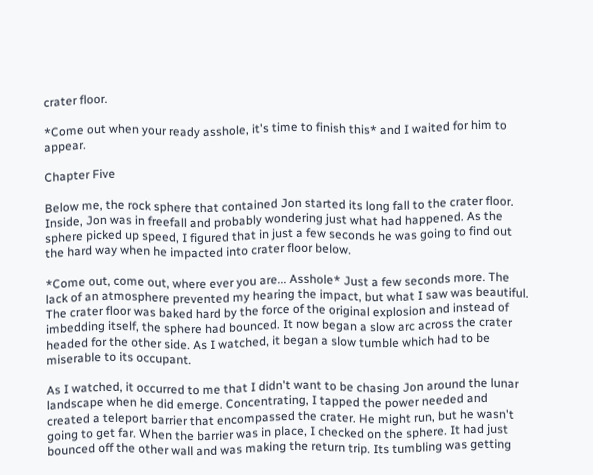crater floor.

*Come out when your ready asshole, it's time to finish this* and I waited for him to appear.

Chapter Five

Below me, the rock sphere that contained Jon started its long fall to the crater floor. Inside, Jon was in freefall and probably wondering just what had happened. As the sphere picked up speed, I figured that in just a few seconds he was going to find out the hard way when he impacted into crater floor below.

*Come out, come out, where ever you are... Asshole* Just a few seconds more. The lack of an atmosphere prevented my hearing the impact, but what I saw was beautiful. The crater floor was baked hard by the force of the original explosion and instead of imbedding itself, the sphere had bounced. It now began a slow arc across the crater headed for the other side. As I watched, it began a slow tumble which had to be miserable to its occupant.

As I watched, it occurred to me that I didn't want to be chasing Jon around the lunar landscape when he did emerge. Concentrating, I tapped the power needed and created a teleport barrier that encompassed the crater. He might run, but he wasn't going to get far. When the barrier was in place, I checked on the sphere. It had just bounced off the other wall and was making the return trip. Its tumbling was getting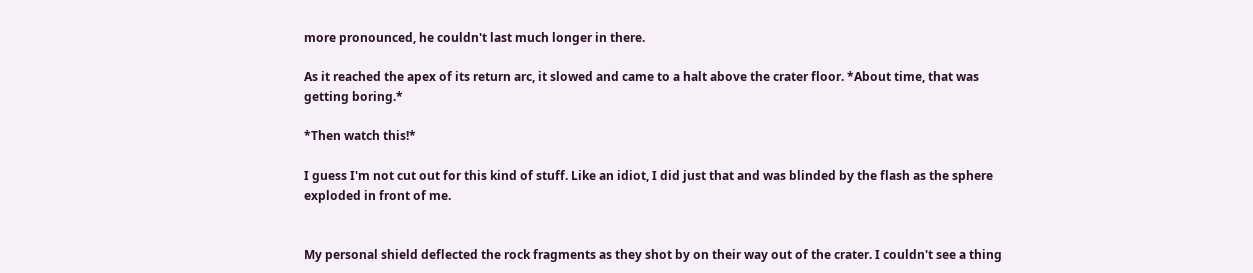more pronounced, he couldn't last much longer in there.

As it reached the apex of its return arc, it slowed and came to a halt above the crater floor. *About time, that was getting boring.*

*Then watch this!*

I guess I'm not cut out for this kind of stuff. Like an idiot, I did just that and was blinded by the flash as the sphere exploded in front of me.


My personal shield deflected the rock fragments as they shot by on their way out of the crater. I couldn't see a thing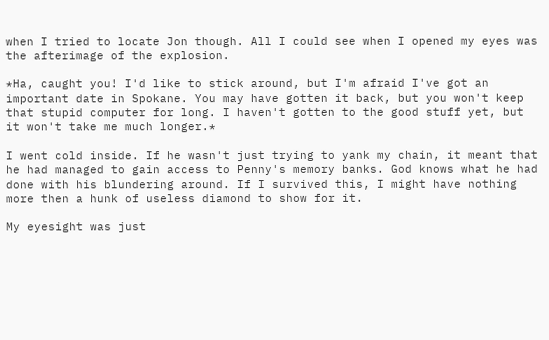when I tried to locate Jon though. All I could see when I opened my eyes was the afterimage of the explosion.

*Ha, caught you! I'd like to stick around, but I'm afraid I've got an important date in Spokane. You may have gotten it back, but you won't keep that stupid computer for long. I haven't gotten to the good stuff yet, but it won't take me much longer.*

I went cold inside. If he wasn't just trying to yank my chain, it meant that he had managed to gain access to Penny's memory banks. God knows what he had done with his blundering around. If I survived this, I might have nothing more then a hunk of useless diamond to show for it.

My eyesight was just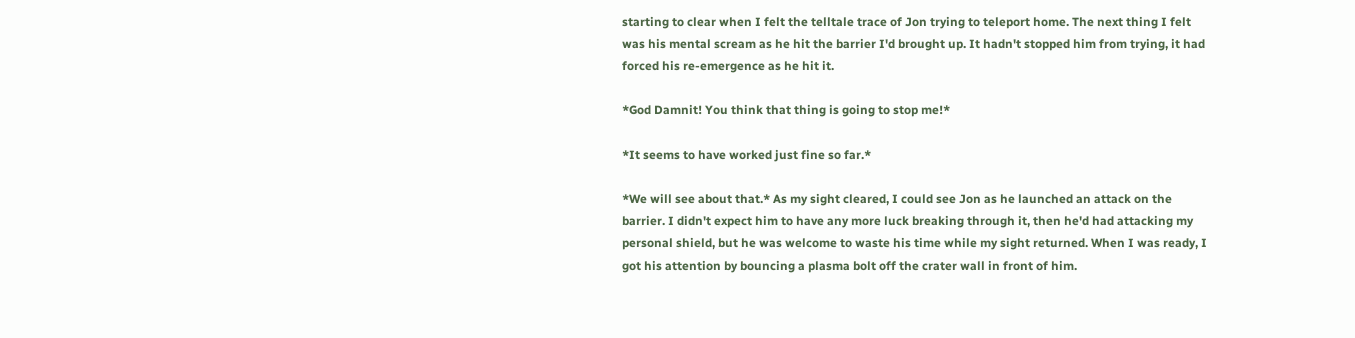starting to clear when I felt the telltale trace of Jon trying to teleport home. The next thing I felt was his mental scream as he hit the barrier I'd brought up. It hadn't stopped him from trying, it had forced his re-emergence as he hit it.

*God Damnit! You think that thing is going to stop me!*

*It seems to have worked just fine so far.*

*We will see about that.* As my sight cleared, I could see Jon as he launched an attack on the barrier. I didn't expect him to have any more luck breaking through it, then he'd had attacking my personal shield, but he was welcome to waste his time while my sight returned. When I was ready, I got his attention by bouncing a plasma bolt off the crater wall in front of him.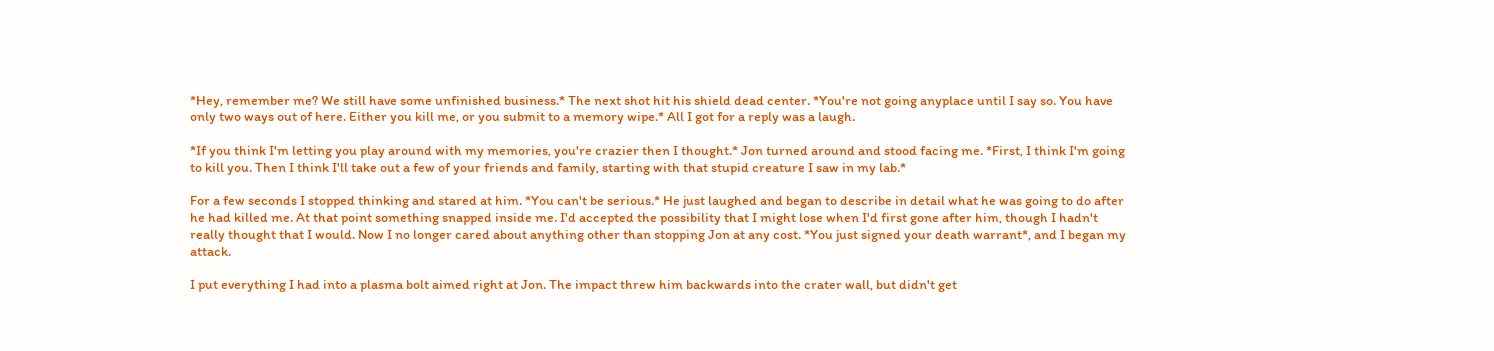*Hey, remember me? We still have some unfinished business.* The next shot hit his shield dead center. *You're not going anyplace until I say so. You have only two ways out of here. Either you kill me, or you submit to a memory wipe.* All I got for a reply was a laugh.

*If you think I'm letting you play around with my memories, you're crazier then I thought.* Jon turned around and stood facing me. *First, I think I'm going to kill you. Then I think I'll take out a few of your friends and family, starting with that stupid creature I saw in my lab.*

For a few seconds I stopped thinking and stared at him. *You can't be serious.* He just laughed and began to describe in detail what he was going to do after he had killed me. At that point something snapped inside me. I'd accepted the possibility that I might lose when I'd first gone after him, though I hadn't really thought that I would. Now I no longer cared about anything other than stopping Jon at any cost. *You just signed your death warrant*, and I began my attack.

I put everything I had into a plasma bolt aimed right at Jon. The impact threw him backwards into the crater wall, but didn't get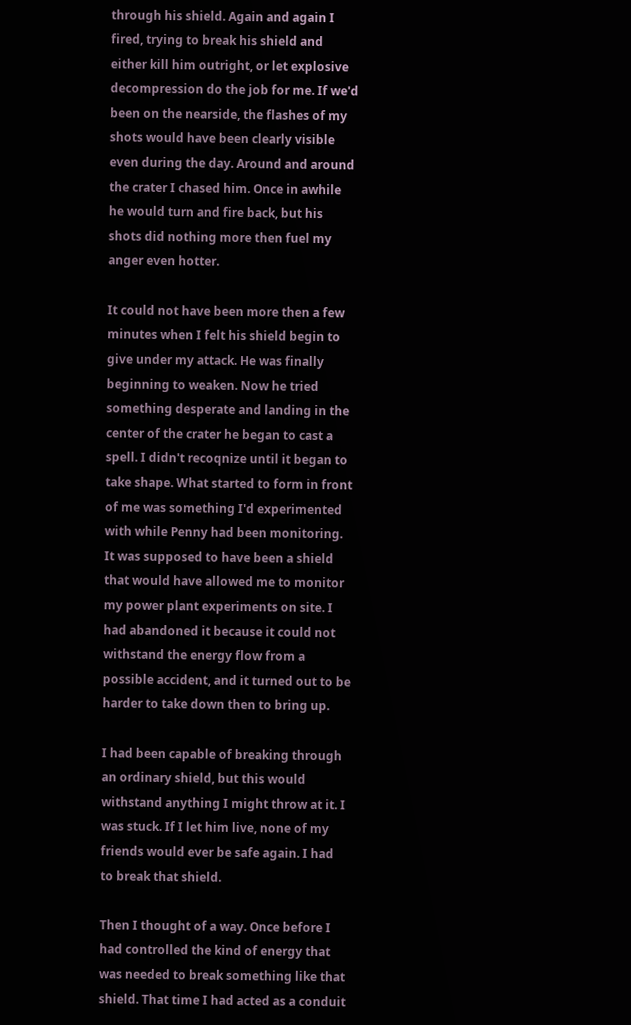through his shield. Again and again I fired, trying to break his shield and either kill him outright, or let explosive decompression do the job for me. If we'd been on the nearside, the flashes of my shots would have been clearly visible even during the day. Around and around the crater I chased him. Once in awhile he would turn and fire back, but his shots did nothing more then fuel my anger even hotter.

It could not have been more then a few minutes when I felt his shield begin to give under my attack. He was finally beginning to weaken. Now he tried something desperate and landing in the center of the crater he began to cast a spell. I didn't recoqnize until it began to take shape. What started to form in front of me was something I'd experimented with while Penny had been monitoring. It was supposed to have been a shield that would have allowed me to monitor my power plant experiments on site. I had abandoned it because it could not withstand the energy flow from a possible accident, and it turned out to be harder to take down then to bring up.

I had been capable of breaking through an ordinary shield, but this would withstand anything I might throw at it. I was stuck. If I let him live, none of my friends would ever be safe again. I had to break that shield.

Then I thought of a way. Once before I had controlled the kind of energy that was needed to break something like that shield. That time I had acted as a conduit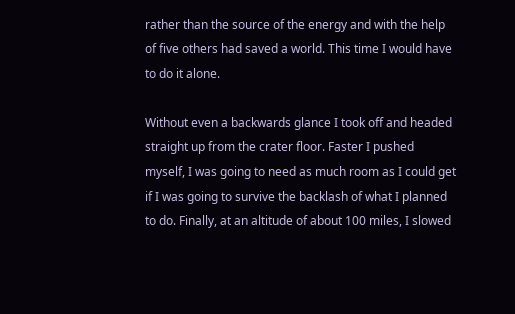rather than the source of the energy and with the help of five others had saved a world. This time I would have to do it alone.

Without even a backwards glance I took off and headed straight up from the crater floor. Faster I pushed myself, I was going to need as much room as I could get if I was going to survive the backlash of what I planned to do. Finally, at an altitude of about 100 miles, I slowed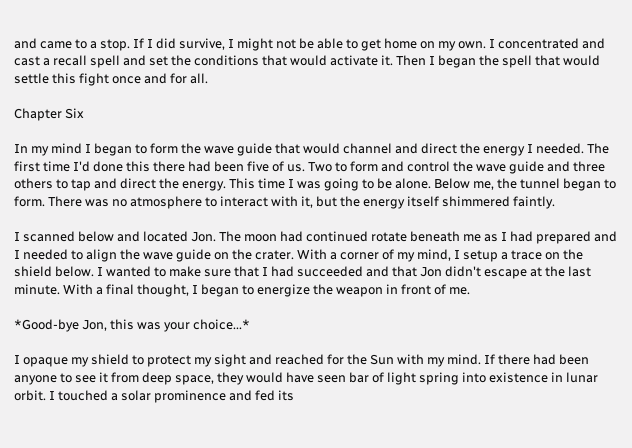and came to a stop. If I did survive, I might not be able to get home on my own. I concentrated and cast a recall spell and set the conditions that would activate it. Then I began the spell that would settle this fight once and for all.

Chapter Six

In my mind I began to form the wave guide that would channel and direct the energy I needed. The first time I'd done this there had been five of us. Two to form and control the wave guide and three others to tap and direct the energy. This time I was going to be alone. Below me, the tunnel began to form. There was no atmosphere to interact with it, but the energy itself shimmered faintly.

I scanned below and located Jon. The moon had continued rotate beneath me as I had prepared and I needed to align the wave guide on the crater. With a corner of my mind, I setup a trace on the shield below. I wanted to make sure that I had succeeded and that Jon didn't escape at the last minute. With a final thought, I began to energize the weapon in front of me.

*Good-bye Jon, this was your choice...*

I opaque my shield to protect my sight and reached for the Sun with my mind. If there had been anyone to see it from deep space, they would have seen bar of light spring into existence in lunar orbit. I touched a solar prominence and fed its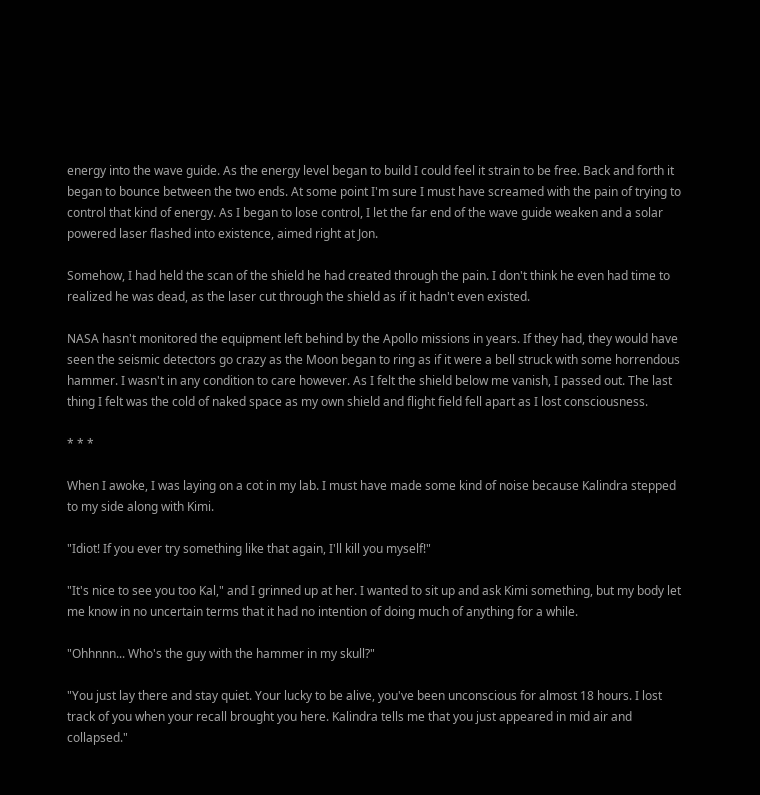energy into the wave guide. As the energy level began to build I could feel it strain to be free. Back and forth it began to bounce between the two ends. At some point I'm sure I must have screamed with the pain of trying to control that kind of energy. As I began to lose control, I let the far end of the wave guide weaken and a solar powered laser flashed into existence, aimed right at Jon.

Somehow, I had held the scan of the shield he had created through the pain. I don't think he even had time to realized he was dead, as the laser cut through the shield as if it hadn't even existed.

NASA hasn't monitored the equipment left behind by the Apollo missions in years. If they had, they would have seen the seismic detectors go crazy as the Moon began to ring as if it were a bell struck with some horrendous hammer. I wasn't in any condition to care however. As I felt the shield below me vanish, I passed out. The last thing I felt was the cold of naked space as my own shield and flight field fell apart as I lost consciousness.

* * *

When I awoke, I was laying on a cot in my lab. I must have made some kind of noise because Kalindra stepped to my side along with Kimi.

"Idiot! If you ever try something like that again, I'll kill you myself!"

"It's nice to see you too Kal," and I grinned up at her. I wanted to sit up and ask Kimi something, but my body let me know in no uncertain terms that it had no intention of doing much of anything for a while.

"Ohhnnn... Who's the guy with the hammer in my skull?"

"You just lay there and stay quiet. Your lucky to be alive, you've been unconscious for almost 18 hours. I lost track of you when your recall brought you here. Kalindra tells me that you just appeared in mid air and collapsed."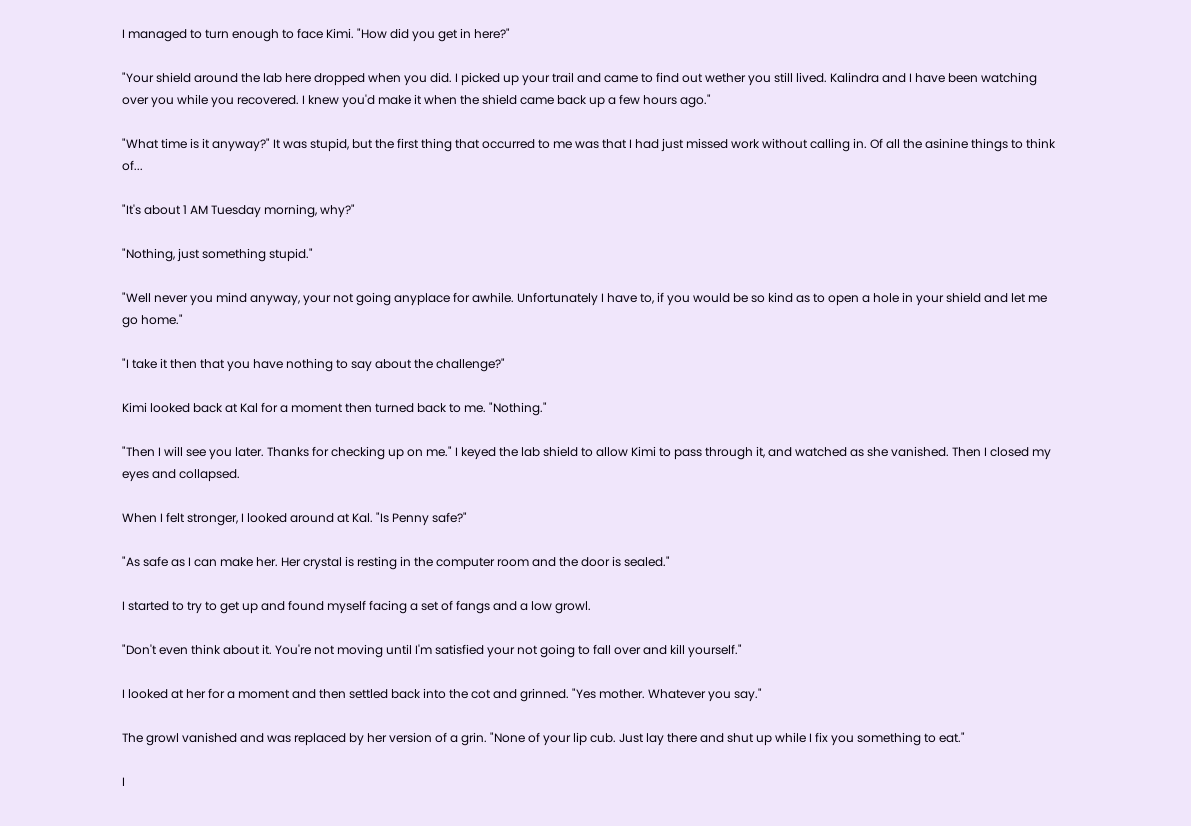I managed to turn enough to face Kimi. "How did you get in here?"

"Your shield around the lab here dropped when you did. I picked up your trail and came to find out wether you still lived. Kalindra and I have been watching over you while you recovered. I knew you'd make it when the shield came back up a few hours ago."

"What time is it anyway?" It was stupid, but the first thing that occurred to me was that I had just missed work without calling in. Of all the asinine things to think of...

"It's about 1 AM Tuesday morning, why?"

"Nothing, just something stupid."

"Well never you mind anyway, your not going anyplace for awhile. Unfortunately I have to, if you would be so kind as to open a hole in your shield and let me go home."

"I take it then that you have nothing to say about the challenge?"

Kimi looked back at Kal for a moment then turned back to me. "Nothing."

"Then I will see you later. Thanks for checking up on me." I keyed the lab shield to allow Kimi to pass through it, and watched as she vanished. Then I closed my eyes and collapsed.

When I felt stronger, I looked around at Kal. "Is Penny safe?"

"As safe as I can make her. Her crystal is resting in the computer room and the door is sealed."

I started to try to get up and found myself facing a set of fangs and a low growl.

"Don't even think about it. You're not moving until I'm satisfied your not going to fall over and kill yourself."

I looked at her for a moment and then settled back into the cot and grinned. "Yes mother. Whatever you say."

The growl vanished and was replaced by her version of a grin. "None of your lip cub. Just lay there and shut up while I fix you something to eat."

I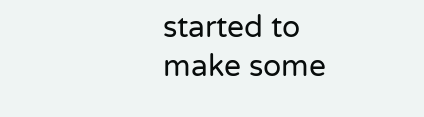started to make some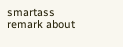smartass remark about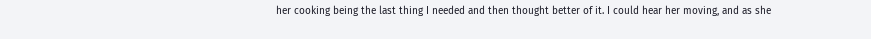her cooking being the last thing I needed and then thought better of it. I could hear her moving, and as she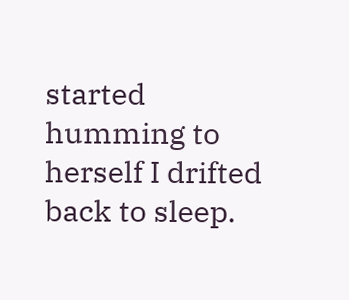started humming to herself I drifted back to sleep.